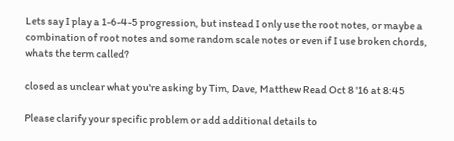Lets say I play a 1-6-4-5 progression, but instead I only use the root notes, or maybe a combination of root notes and some random scale notes or even if I use broken chords, whats the term called?

closed as unclear what you're asking by Tim, Dave, Matthew Read Oct 8 '16 at 8:45

Please clarify your specific problem or add additional details to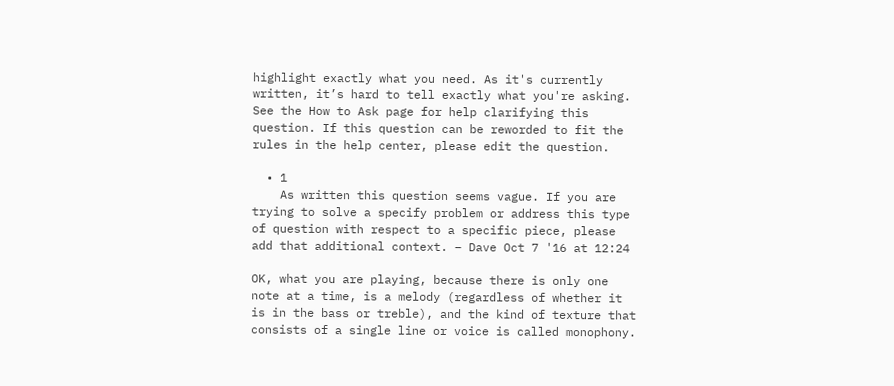highlight exactly what you need. As it's currently written, it’s hard to tell exactly what you're asking. See the How to Ask page for help clarifying this question. If this question can be reworded to fit the rules in the help center, please edit the question.

  • 1
    As written this question seems vague. If you are trying to solve a specify problem or address this type of question with respect to a specific piece, please add that additional context. – Dave Oct 7 '16 at 12:24

OK, what you are playing, because there is only one note at a time, is a melody (regardless of whether it is in the bass or treble), and the kind of texture that consists of a single line or voice is called monophony.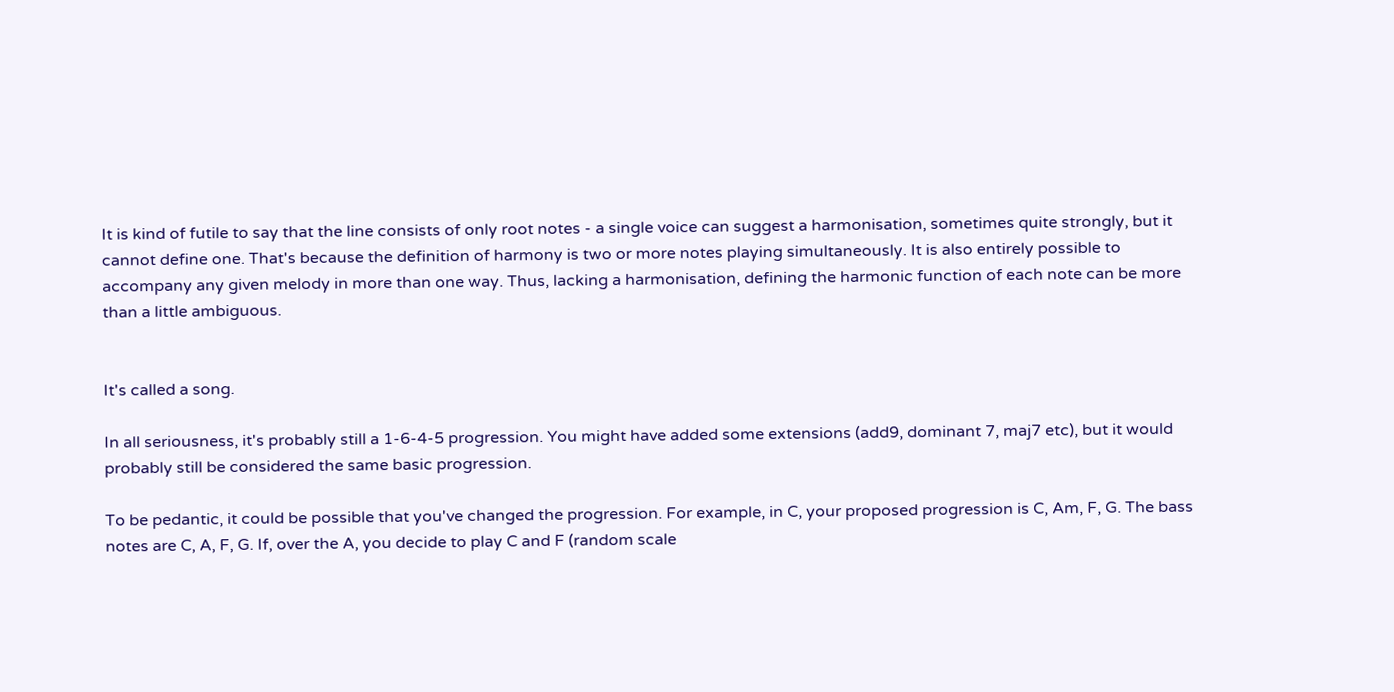It is kind of futile to say that the line consists of only root notes - a single voice can suggest a harmonisation, sometimes quite strongly, but it cannot define one. That's because the definition of harmony is two or more notes playing simultaneously. It is also entirely possible to accompany any given melody in more than one way. Thus, lacking a harmonisation, defining the harmonic function of each note can be more than a little ambiguous.


It's called a song.

In all seriousness, it's probably still a 1-6-4-5 progression. You might have added some extensions (add9, dominant 7, maj7 etc), but it would probably still be considered the same basic progression.

To be pedantic, it could be possible that you've changed the progression. For example, in C, your proposed progression is C, Am, F, G. The bass notes are C, A, F, G. If, over the A, you decide to play C and F (random scale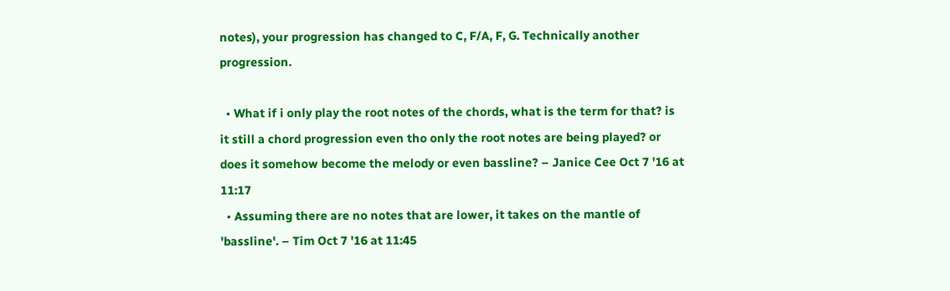notes), your progression has changed to C, F/A, F, G. Technically another progression.

  • What if i only play the root notes of the chords, what is the term for that? is it still a chord progression even tho only the root notes are being played? or does it somehow become the melody or even bassline? – Janice Cee Oct 7 '16 at 11:17
  • Assuming there are no notes that are lower, it takes on the mantle of 'bassline'. – Tim Oct 7 '16 at 11:45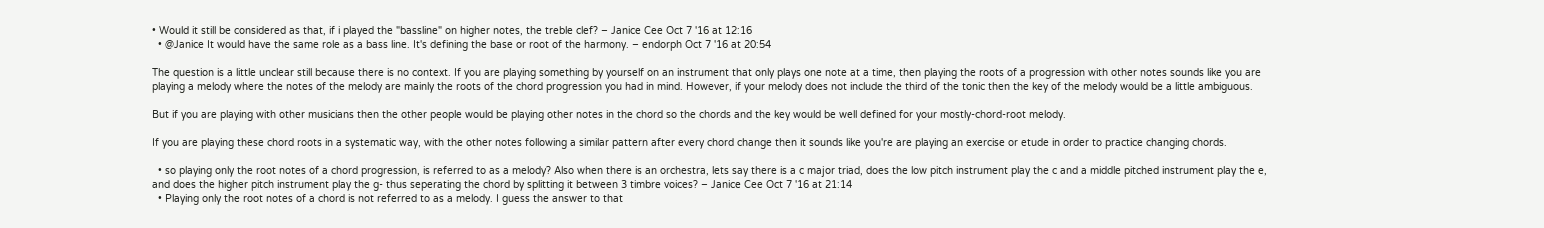• Would it still be considered as that, if i played the "bassline" on higher notes, the treble clef? – Janice Cee Oct 7 '16 at 12:16
  • @Janice It would have the same role as a bass line. It's defining the base or root of the harmony. – endorph Oct 7 '16 at 20:54

The question is a little unclear still because there is no context. If you are playing something by yourself on an instrument that only plays one note at a time, then playing the roots of a progression with other notes sounds like you are playing a melody where the notes of the melody are mainly the roots of the chord progression you had in mind. However, if your melody does not include the third of the tonic then the key of the melody would be a little ambiguous.

But if you are playing with other musicians then the other people would be playing other notes in the chord so the chords and the key would be well defined for your mostly-chord-root melody.

If you are playing these chord roots in a systematic way, with the other notes following a similar pattern after every chord change then it sounds like you're are playing an exercise or etude in order to practice changing chords.

  • so playing only the root notes of a chord progression, is referred to as a melody? Also when there is an orchestra, lets say there is a c major triad, does the low pitch instrument play the c and a middle pitched instrument play the e, and does the higher pitch instrument play the g- thus seperating the chord by splitting it between 3 timbre voices? – Janice Cee Oct 7 '16 at 21:14
  • Playing only the root notes of a chord is not referred to as a melody. I guess the answer to that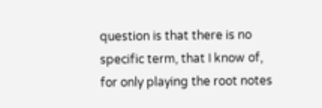question is that there is no specific term, that I know of, for only playing the root notes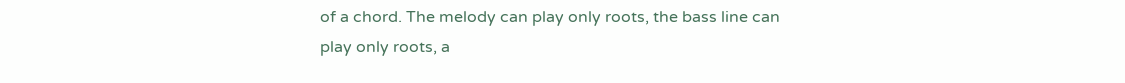of a chord. The melody can play only roots, the bass line can play only roots, a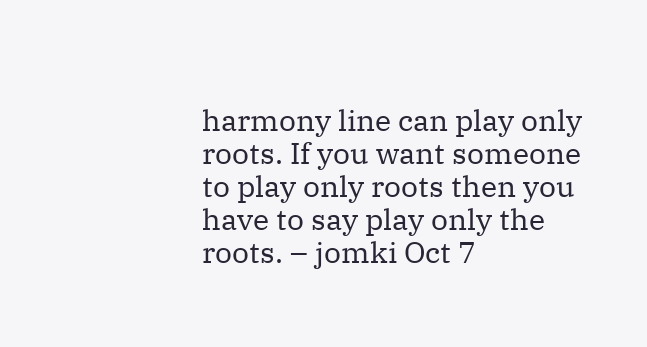harmony line can play only roots. If you want someone to play only roots then you have to say play only the roots. – jomki Oct 7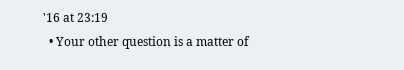'16 at 23:19
  • Your other question is a matter of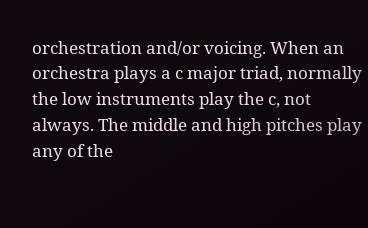orchestration and/or voicing. When an orchestra plays a c major triad, normally the low instruments play the c, not always. The middle and high pitches play any of the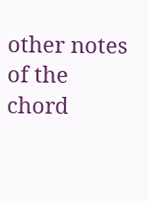other notes of the chord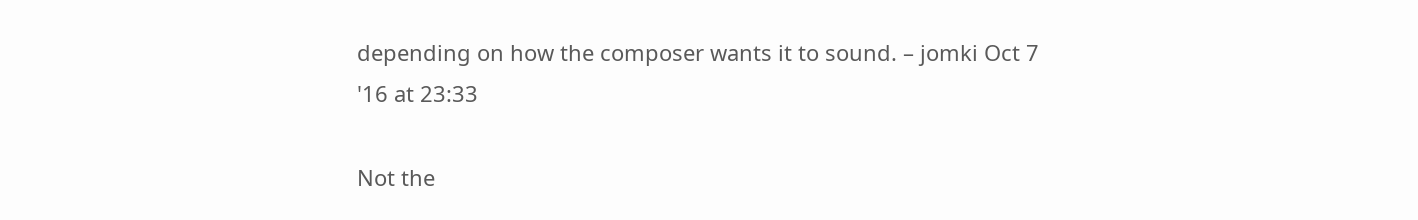depending on how the composer wants it to sound. – jomki Oct 7 '16 at 23:33

Not the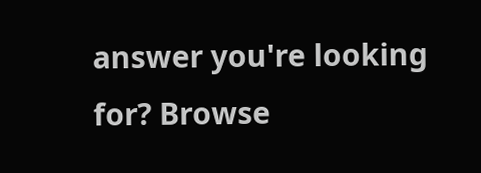answer you're looking for? Browse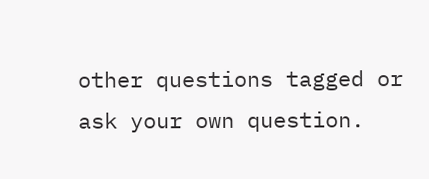other questions tagged or ask your own question.